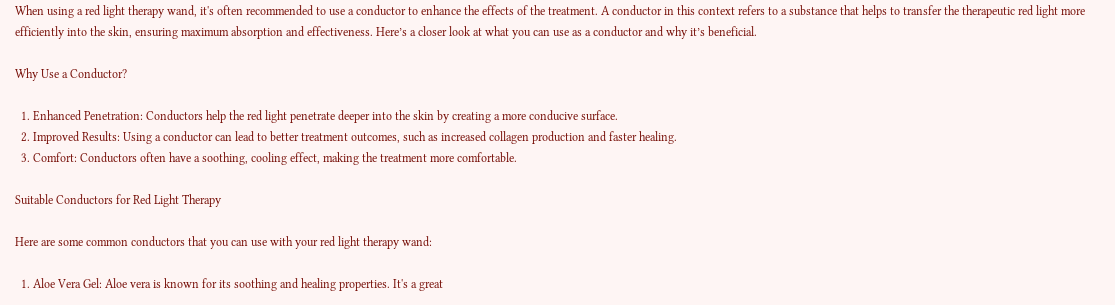When using a red light therapy wand, it's often recommended to use a conductor to enhance the effects of the treatment. A conductor in this context refers to a substance that helps to transfer the therapeutic red light more efficiently into the skin, ensuring maximum absorption and effectiveness. Here’s a closer look at what you can use as a conductor and why it’s beneficial.

Why Use a Conductor?

  1. Enhanced Penetration: Conductors help the red light penetrate deeper into the skin by creating a more conducive surface.
  2. Improved Results: Using a conductor can lead to better treatment outcomes, such as increased collagen production and faster healing.
  3. Comfort: Conductors often have a soothing, cooling effect, making the treatment more comfortable.

Suitable Conductors for Red Light Therapy

Here are some common conductors that you can use with your red light therapy wand:

  1. Aloe Vera Gel: Aloe vera is known for its soothing and healing properties. It's a great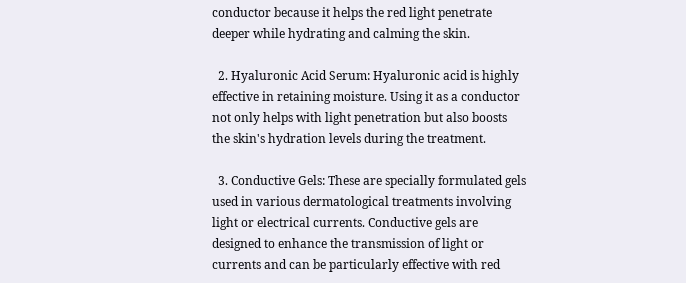conductor because it helps the red light penetrate deeper while hydrating and calming the skin.

  2. Hyaluronic Acid Serum: Hyaluronic acid is highly effective in retaining moisture. Using it as a conductor not only helps with light penetration but also boosts the skin's hydration levels during the treatment.

  3. Conductive Gels: These are specially formulated gels used in various dermatological treatments involving light or electrical currents. Conductive gels are designed to enhance the transmission of light or currents and can be particularly effective with red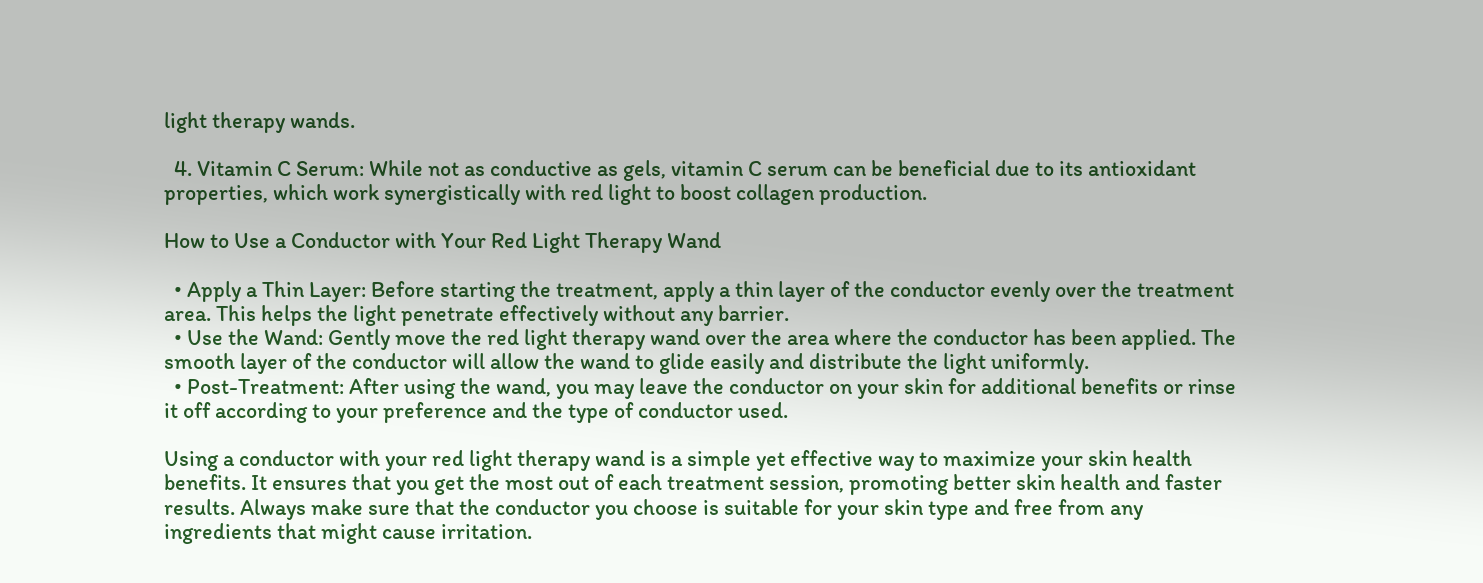light therapy wands.

  4. Vitamin C Serum: While not as conductive as gels, vitamin C serum can be beneficial due to its antioxidant properties, which work synergistically with red light to boost collagen production.

How to Use a Conductor with Your Red Light Therapy Wand

  • Apply a Thin Layer: Before starting the treatment, apply a thin layer of the conductor evenly over the treatment area. This helps the light penetrate effectively without any barrier.
  • Use the Wand: Gently move the red light therapy wand over the area where the conductor has been applied. The smooth layer of the conductor will allow the wand to glide easily and distribute the light uniformly.
  • Post-Treatment: After using the wand, you may leave the conductor on your skin for additional benefits or rinse it off according to your preference and the type of conductor used.

Using a conductor with your red light therapy wand is a simple yet effective way to maximize your skin health benefits. It ensures that you get the most out of each treatment session, promoting better skin health and faster results. Always make sure that the conductor you choose is suitable for your skin type and free from any ingredients that might cause irritation.